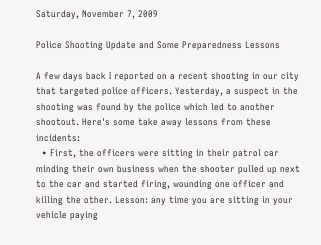Saturday, November 7, 2009

Police Shooting Update and Some Preparedness Lessons

A few days back I reported on a recent shooting in our city that targeted police officers. Yesterday, a suspect in the shooting was found by the police which led to another shootout. Here's some take away lessons from these incidents:
  • First, the officers were sitting in their patrol car minding their own business when the shooter pulled up next to the car and started firing, wounding one officer and killing the other. Lesson: any time you are sitting in your vehicle paying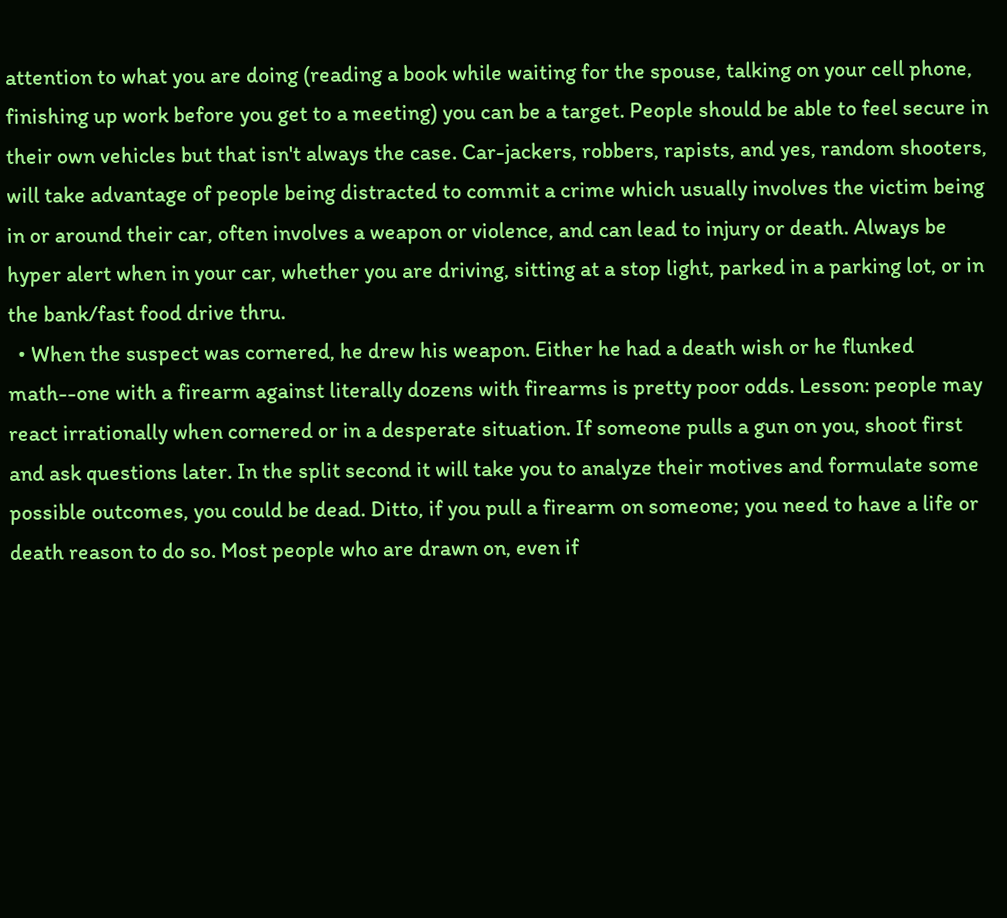attention to what you are doing (reading a book while waiting for the spouse, talking on your cell phone, finishing up work before you get to a meeting) you can be a target. People should be able to feel secure in their own vehicles but that isn't always the case. Car-jackers, robbers, rapists, and yes, random shooters, will take advantage of people being distracted to commit a crime which usually involves the victim being in or around their car, often involves a weapon or violence, and can lead to injury or death. Always be hyper alert when in your car, whether you are driving, sitting at a stop light, parked in a parking lot, or in the bank/fast food drive thru.
  • When the suspect was cornered, he drew his weapon. Either he had a death wish or he flunked math--one with a firearm against literally dozens with firearms is pretty poor odds. Lesson: people may react irrationally when cornered or in a desperate situation. If someone pulls a gun on you, shoot first and ask questions later. In the split second it will take you to analyze their motives and formulate some possible outcomes, you could be dead. Ditto, if you pull a firearm on someone; you need to have a life or death reason to do so. Most people who are drawn on, even if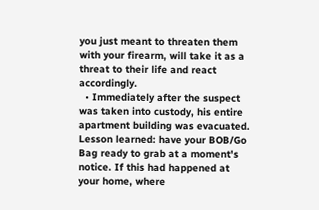you just meant to threaten them with your firearm, will take it as a threat to their life and react accordingly.
  • Immediately after the suspect was taken into custody, his entire apartment building was evacuated. Lesson learned: have your BOB/Go Bag ready to grab at a moment's notice. If this had happened at your home, where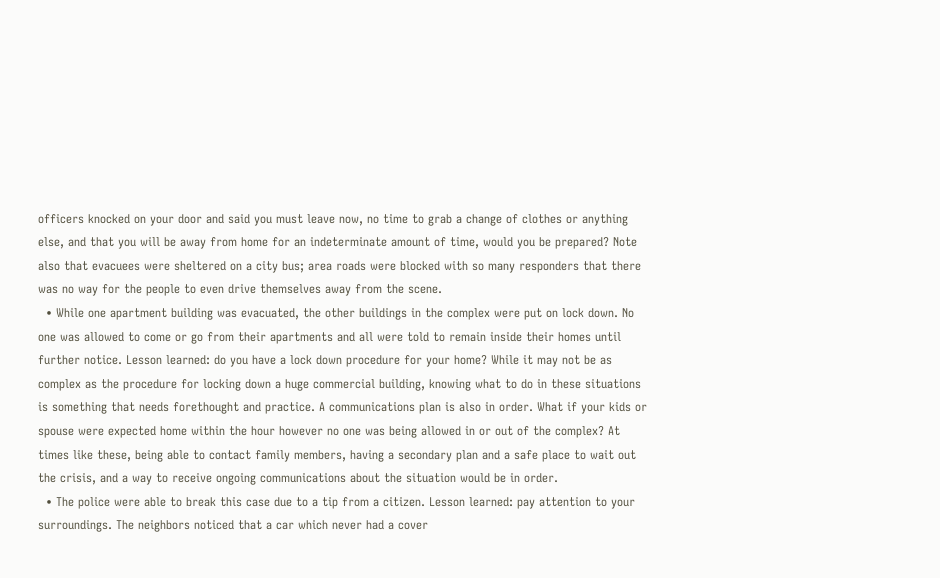officers knocked on your door and said you must leave now, no time to grab a change of clothes or anything else, and that you will be away from home for an indeterminate amount of time, would you be prepared? Note also that evacuees were sheltered on a city bus; area roads were blocked with so many responders that there was no way for the people to even drive themselves away from the scene.
  • While one apartment building was evacuated, the other buildings in the complex were put on lock down. No one was allowed to come or go from their apartments and all were told to remain inside their homes until further notice. Lesson learned: do you have a lock down procedure for your home? While it may not be as complex as the procedure for locking down a huge commercial building, knowing what to do in these situations is something that needs forethought and practice. A communications plan is also in order. What if your kids or spouse were expected home within the hour however no one was being allowed in or out of the complex? At times like these, being able to contact family members, having a secondary plan and a safe place to wait out the crisis, and a way to receive ongoing communications about the situation would be in order.
  • The police were able to break this case due to a tip from a citizen. Lesson learned: pay attention to your surroundings. The neighbors noticed that a car which never had a cover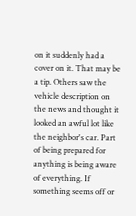on it suddenly had a cover on it. That may be a tip. Others saw the vehicle description on the news and thought it looked an awful lot like the neighbor's car. Part of being prepared for anything is being aware of everything. If something seems off or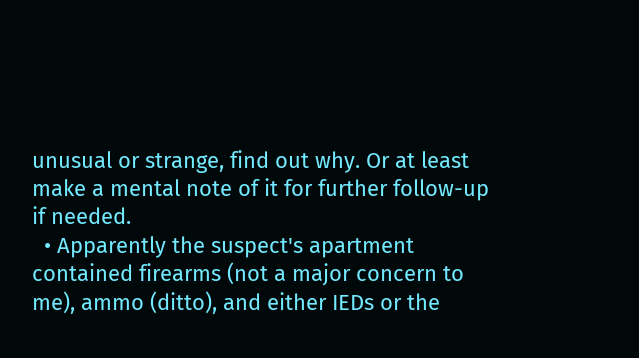unusual or strange, find out why. Or at least make a mental note of it for further follow-up if needed.
  • Apparently the suspect's apartment contained firearms (not a major concern to me), ammo (ditto), and either IEDs or the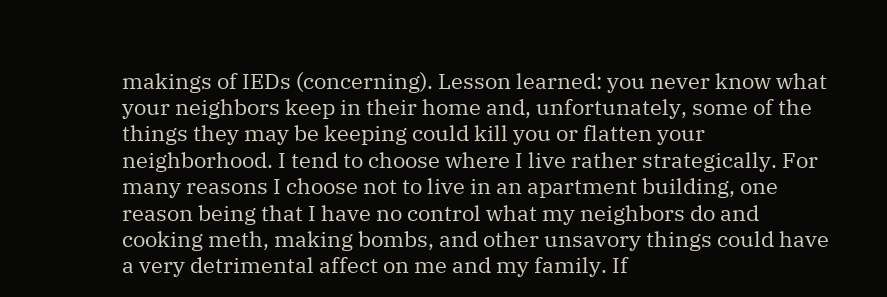makings of IEDs (concerning). Lesson learned: you never know what your neighbors keep in their home and, unfortunately, some of the things they may be keeping could kill you or flatten your neighborhood. I tend to choose where I live rather strategically. For many reasons I choose not to live in an apartment building, one reason being that I have no control what my neighbors do and cooking meth, making bombs, and other unsavory things could have a very detrimental affect on me and my family. If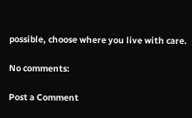possible, choose where you live with care.

No comments:

Post a Comment